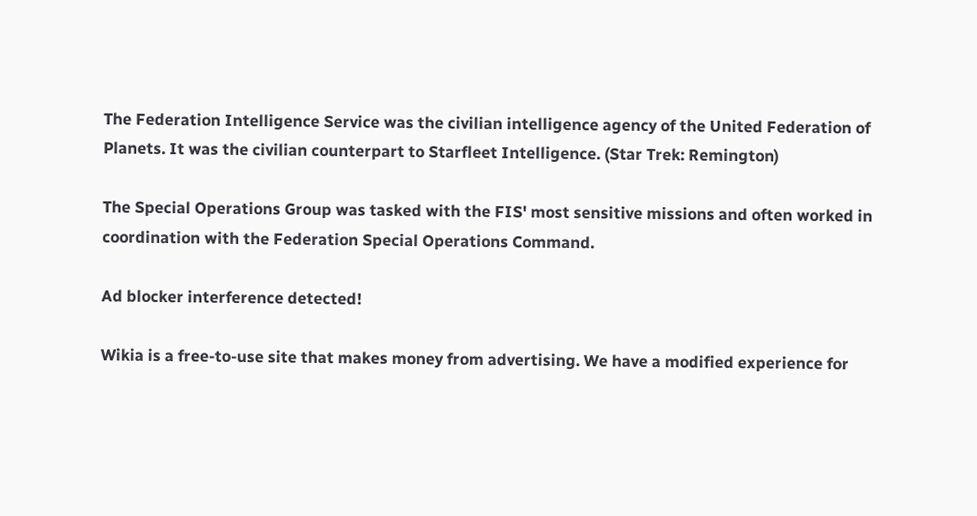The Federation Intelligence Service was the civilian intelligence agency of the United Federation of Planets. It was the civilian counterpart to Starfleet Intelligence. (Star Trek: Remington)

The Special Operations Group was tasked with the FIS' most sensitive missions and often worked in coordination with the Federation Special Operations Command.

Ad blocker interference detected!

Wikia is a free-to-use site that makes money from advertising. We have a modified experience for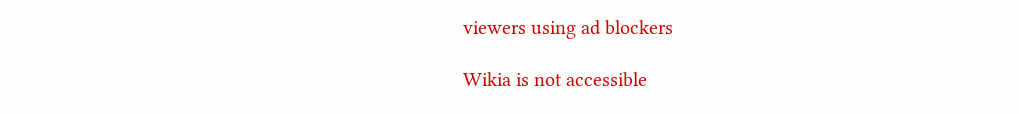viewers using ad blockers

Wikia is not accessible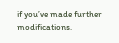if you’ve made further modifications.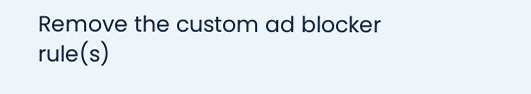Remove the custom ad blocker rule(s)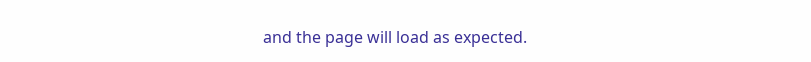and the page will load as expected.